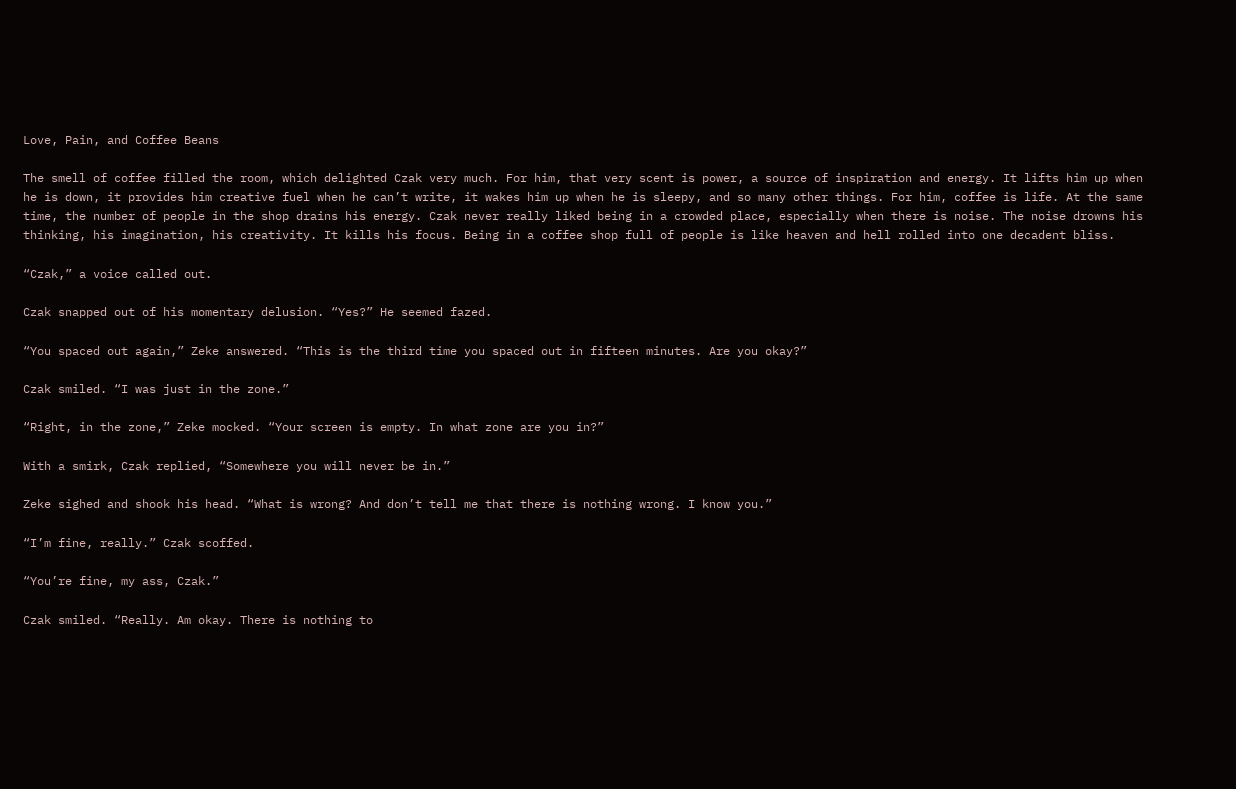Love, Pain, and Coffee Beans

The smell of coffee filled the room, which delighted Czak very much. For him, that very scent is power, a source of inspiration and energy. It lifts him up when he is down, it provides him creative fuel when he can’t write, it wakes him up when he is sleepy, and so many other things. For him, coffee is life. At the same time, the number of people in the shop drains his energy. Czak never really liked being in a crowded place, especially when there is noise. The noise drowns his thinking, his imagination, his creativity. It kills his focus. Being in a coffee shop full of people is like heaven and hell rolled into one decadent bliss.

“Czak,” a voice called out.

Czak snapped out of his momentary delusion. “Yes?” He seemed fazed.

“You spaced out again,” Zeke answered. “This is the third time you spaced out in fifteen minutes. Are you okay?”

Czak smiled. “I was just in the zone.”

“Right, in the zone,” Zeke mocked. “Your screen is empty. In what zone are you in?”

With a smirk, Czak replied, “Somewhere you will never be in.”

Zeke sighed and shook his head. “What is wrong? And don’t tell me that there is nothing wrong. I know you.”

“I’m fine, really.” Czak scoffed.

“You’re fine, my ass, Czak.”

Czak smiled. “Really. Am okay. There is nothing to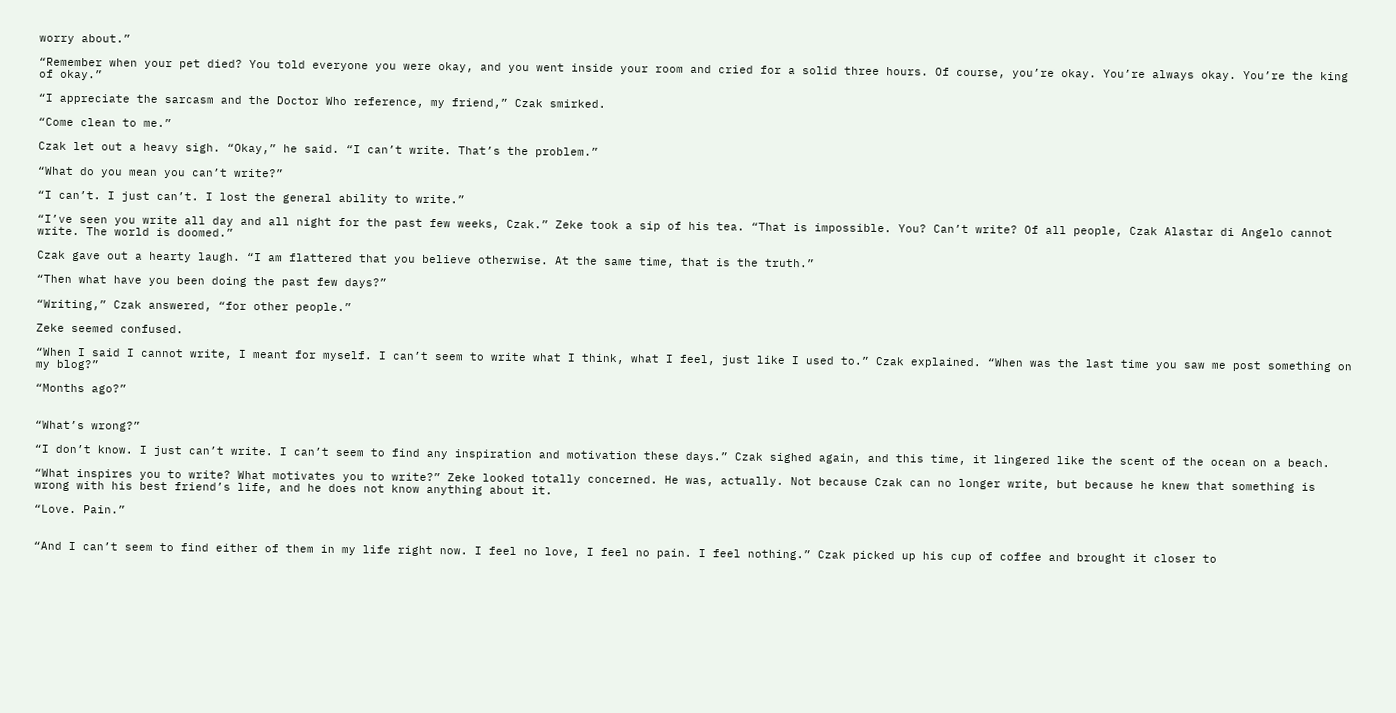worry about.”

“Remember when your pet died? You told everyone you were okay, and you went inside your room and cried for a solid three hours. Of course, you’re okay. You’re always okay. You’re the king of okay.”

“I appreciate the sarcasm and the Doctor Who reference, my friend,” Czak smirked.

“Come clean to me.”

Czak let out a heavy sigh. “Okay,” he said. “I can’t write. That’s the problem.”

“What do you mean you can’t write?”

“I can’t. I just can’t. I lost the general ability to write.”

“I’ve seen you write all day and all night for the past few weeks, Czak.” Zeke took a sip of his tea. “That is impossible. You? Can’t write? Of all people, Czak Alastar di Angelo cannot write. The world is doomed.”

Czak gave out a hearty laugh. “I am flattered that you believe otherwise. At the same time, that is the truth.”

“Then what have you been doing the past few days?”

“Writing,” Czak answered, “for other people.”

Zeke seemed confused.

“When I said I cannot write, I meant for myself. I can’t seem to write what I think, what I feel, just like I used to.” Czak explained. “When was the last time you saw me post something on my blog?”

“Months ago?”


“What’s wrong?”

“I don’t know. I just can’t write. I can’t seem to find any inspiration and motivation these days.” Czak sighed again, and this time, it lingered like the scent of the ocean on a beach.

“What inspires you to write? What motivates you to write?” Zeke looked totally concerned. He was, actually. Not because Czak can no longer write, but because he knew that something is wrong with his best friend’s life, and he does not know anything about it.

“Love. Pain.”


“And I can’t seem to find either of them in my life right now. I feel no love, I feel no pain. I feel nothing.” Czak picked up his cup of coffee and brought it closer to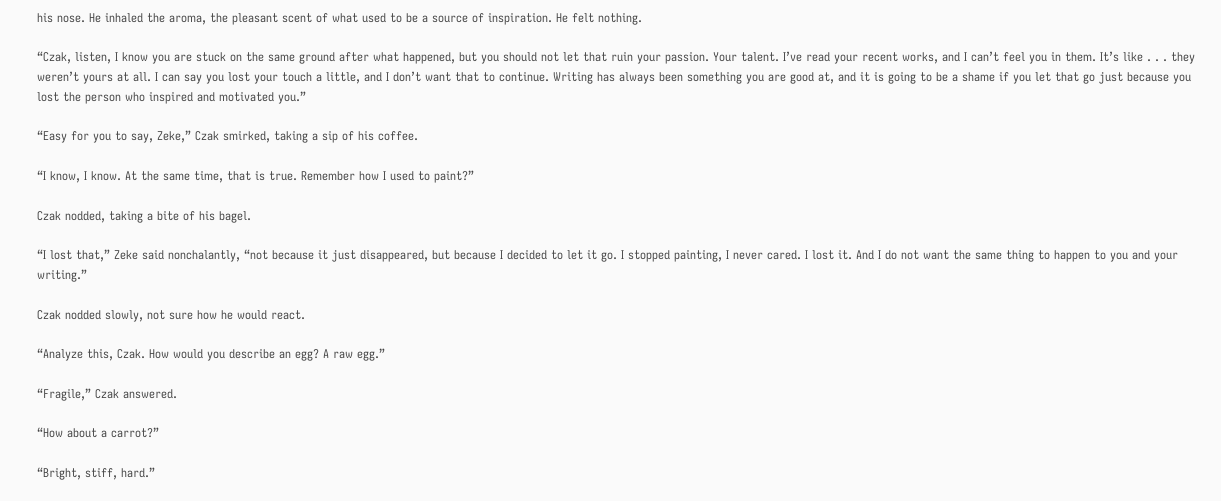his nose. He inhaled the aroma, the pleasant scent of what used to be a source of inspiration. He felt nothing.

“Czak, listen, I know you are stuck on the same ground after what happened, but you should not let that ruin your passion. Your talent. I’ve read your recent works, and I can’t feel you in them. It’s like . . . they weren’t yours at all. I can say you lost your touch a little, and I don’t want that to continue. Writing has always been something you are good at, and it is going to be a shame if you let that go just because you lost the person who inspired and motivated you.”

“Easy for you to say, Zeke,” Czak smirked, taking a sip of his coffee.

“I know, I know. At the same time, that is true. Remember how I used to paint?”

Czak nodded, taking a bite of his bagel.

“I lost that,” Zeke said nonchalantly, “not because it just disappeared, but because I decided to let it go. I stopped painting, I never cared. I lost it. And I do not want the same thing to happen to you and your writing.”

Czak nodded slowly, not sure how he would react.

“Analyze this, Czak. How would you describe an egg? A raw egg.”

“Fragile,” Czak answered.

“How about a carrot?”

“Bright, stiff, hard.”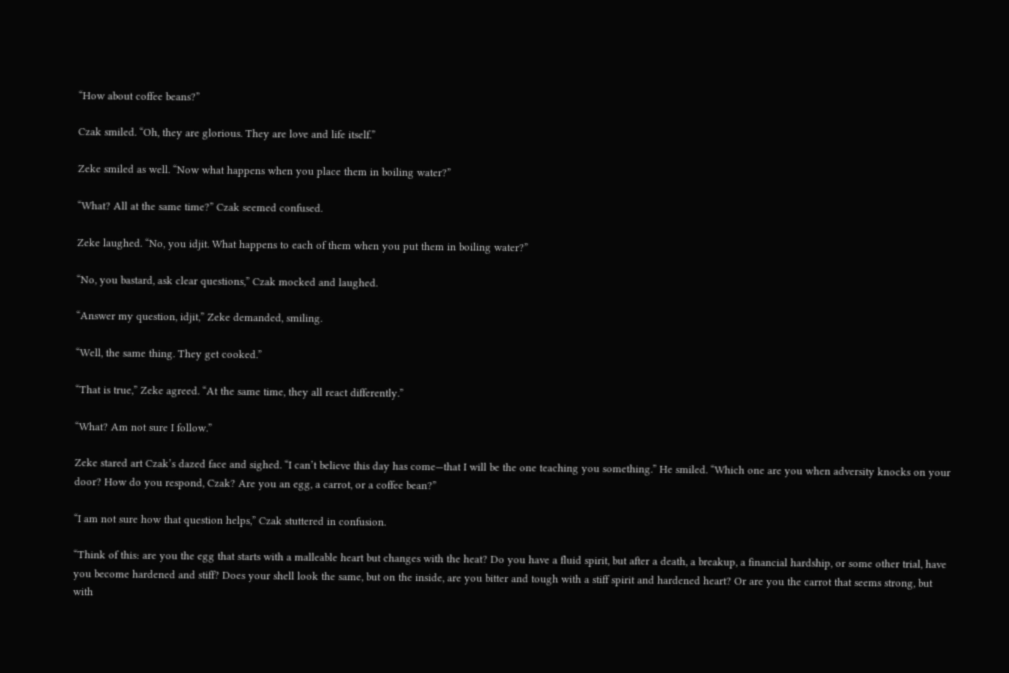“How about coffee beans?”

Czak smiled. “Oh, they are glorious. They are love and life itself.”

Zeke smiled as well. “Now what happens when you place them in boiling water?”

“What? All at the same time?” Czak seemed confused.

Zeke laughed. “No, you idjit. What happens to each of them when you put them in boiling water?”

“No, you bastard, ask clear questions,” Czak mocked and laughed.

“Answer my question, idjit,” Zeke demanded, smiling.

“Well, the same thing. They get cooked.”

“That is true,” Zeke agreed. “At the same time, they all react differently.”

“What? Am not sure I follow.”

Zeke stared art Czak’s dazed face and sighed. “I can’t believe this day has come—that I will be the one teaching you something.” He smiled. “Which one are you when adversity knocks on your door? How do you respond, Czak? Are you an egg, a carrot, or a coffee bean?”

“I am not sure how that question helps,” Czak stuttered in confusion.

“Think of this: are you the egg that starts with a malleable heart but changes with the heat? Do you have a fluid spirit, but after a death, a breakup, a financial hardship, or some other trial, have you become hardened and stiff? Does your shell look the same, but on the inside, are you bitter and tough with a stiff spirit and hardened heart? Or are you the carrot that seems strong, but with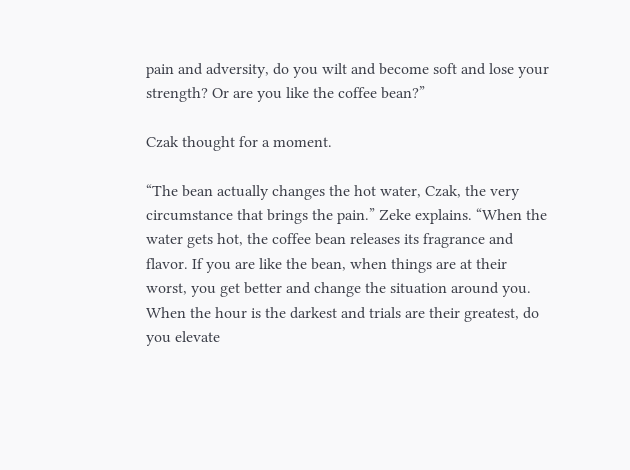pain and adversity, do you wilt and become soft and lose your strength? Or are you like the coffee bean?”

Czak thought for a moment.

“The bean actually changes the hot water, Czak, the very circumstance that brings the pain.” Zeke explains. “When the water gets hot, the coffee bean releases its fragrance and flavor. If you are like the bean, when things are at their worst, you get better and change the situation around you. When the hour is the darkest and trials are their greatest, do you elevate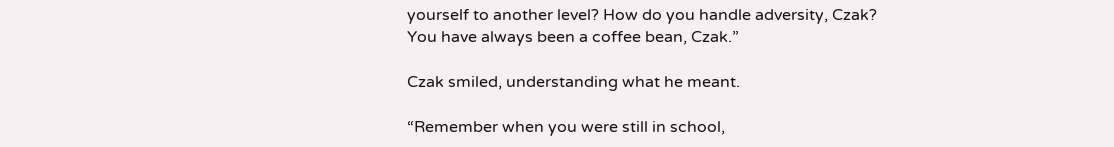yourself to another level? How do you handle adversity, Czak? You have always been a coffee bean, Czak.”

Czak smiled, understanding what he meant.

“Remember when you were still in school,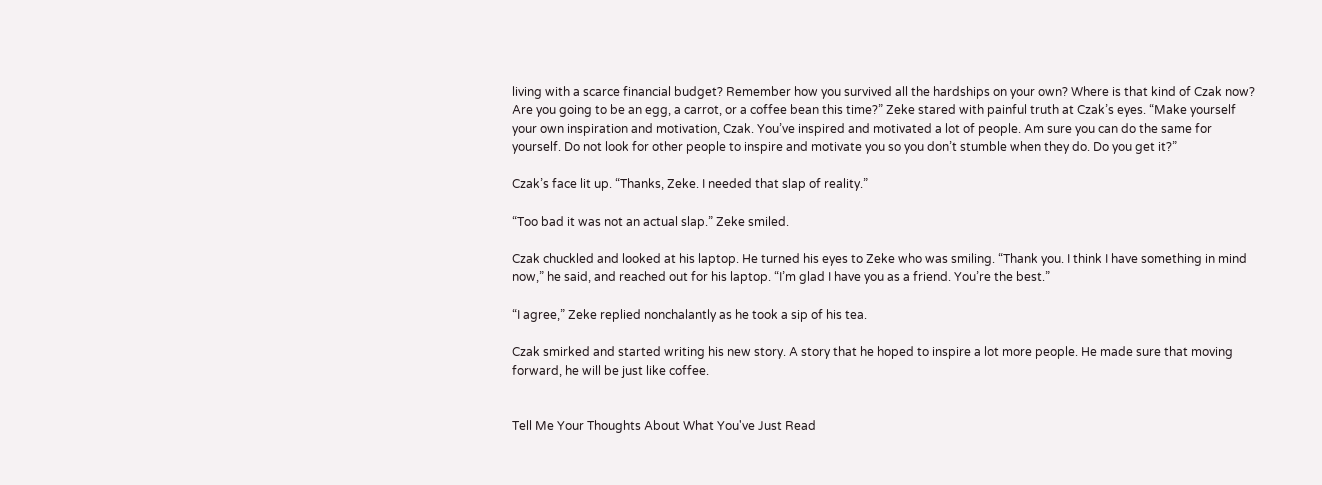living with a scarce financial budget? Remember how you survived all the hardships on your own? Where is that kind of Czak now? Are you going to be an egg, a carrot, or a coffee bean this time?” Zeke stared with painful truth at Czak’s eyes. “Make yourself your own inspiration and motivation, Czak. You’ve inspired and motivated a lot of people. Am sure you can do the same for yourself. Do not look for other people to inspire and motivate you so you don’t stumble when they do. Do you get it?”

Czak’s face lit up. “Thanks, Zeke. I needed that slap of reality.”

“Too bad it was not an actual slap.” Zeke smiled.

Czak chuckled and looked at his laptop. He turned his eyes to Zeke who was smiling. “Thank you. I think I have something in mind now,” he said, and reached out for his laptop. “I’m glad I have you as a friend. You’re the best.”

“I agree,” Zeke replied nonchalantly as he took a sip of his tea.

Czak smirked and started writing his new story. A story that he hoped to inspire a lot more people. He made sure that moving forward, he will be just like coffee.


Tell Me Your Thoughts About What You've Just Read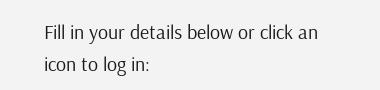Fill in your details below or click an icon to log in: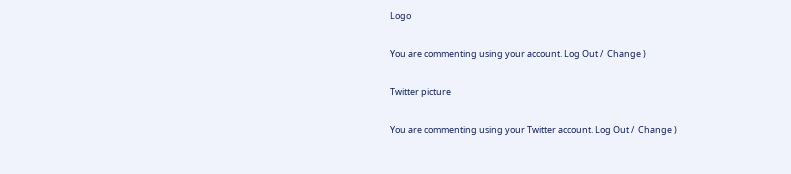Logo

You are commenting using your account. Log Out /  Change )

Twitter picture

You are commenting using your Twitter account. Log Out /  Change )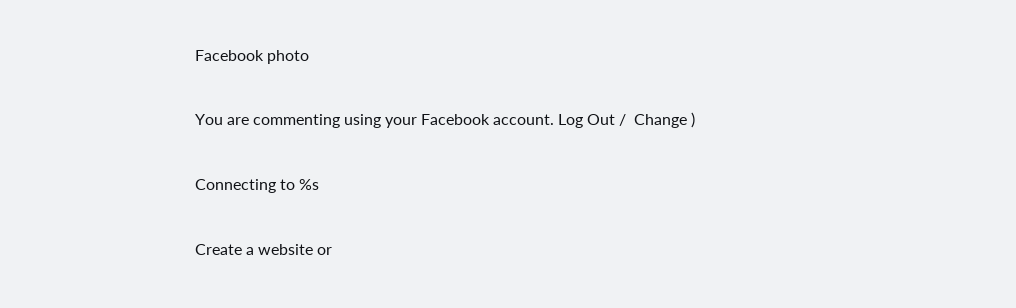Facebook photo

You are commenting using your Facebook account. Log Out /  Change )

Connecting to %s

Create a website or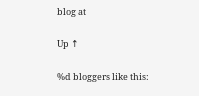blog at

Up ↑

%d bloggers like this: